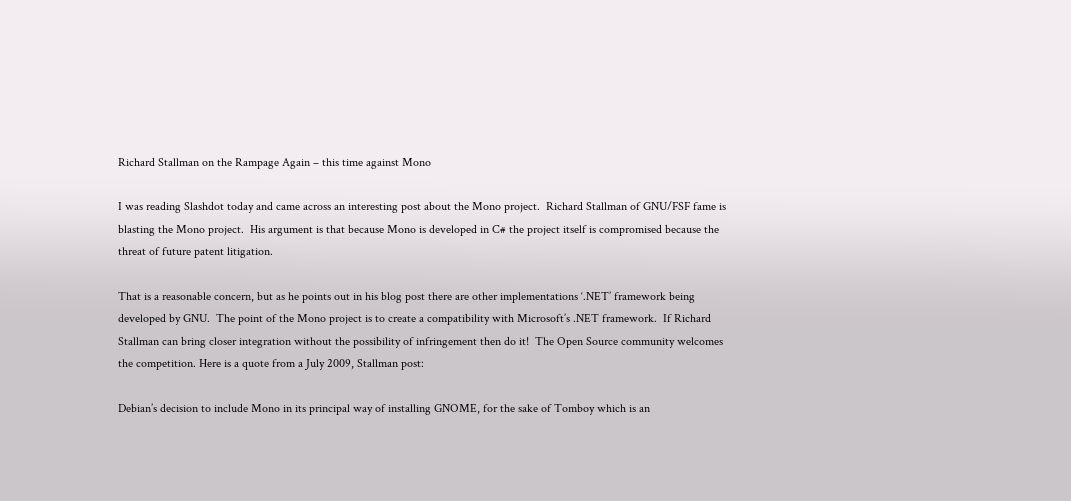Richard Stallman on the Rampage Again – this time against Mono

I was reading Slashdot today and came across an interesting post about the Mono project.  Richard Stallman of GNU/FSF fame is blasting the Mono project.  His argument is that because Mono is developed in C# the project itself is compromised because the threat of future patent litigation.

That is a reasonable concern, but as he points out in his blog post there are other implementations ‘.NET’ framework being developed by GNU.  The point of the Mono project is to create a compatibility with Microsoft’s .NET framework.  If Richard Stallman can bring closer integration without the possibility of infringement then do it!  The Open Source community welcomes the competition. Here is a quote from a July 2009, Stallman post:

Debian’s decision to include Mono in its principal way of installing GNOME, for the sake of Tomboy which is an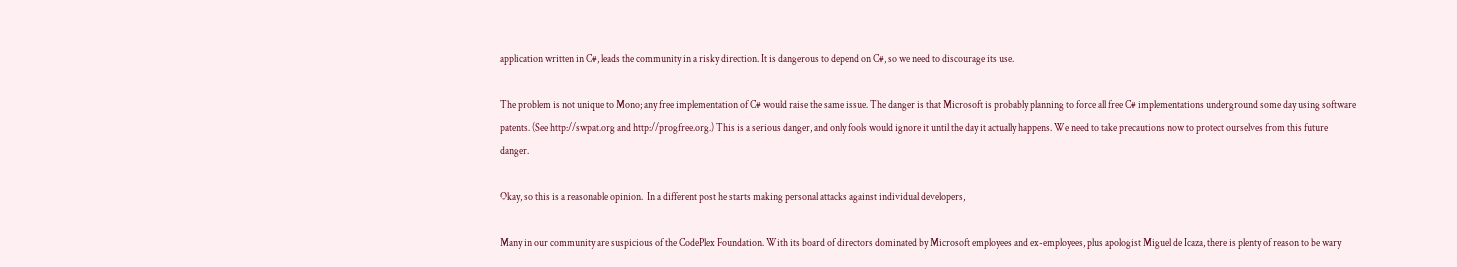application written in C#, leads the community in a risky direction. It is dangerous to depend on C#, so we need to discourage its use.

The problem is not unique to Mono; any free implementation of C# would raise the same issue. The danger is that Microsoft is probably planning to force all free C# implementations underground some day using software patents. (See http://swpat.org and http://progfree.org.) This is a serious danger, and only fools would ignore it until the day it actually happens. We need to take precautions now to protect ourselves from this future danger.

Okay, so this is a reasonable opinion.  In a different post he starts making personal attacks against individual developers,

Many in our community are suspicious of the CodePlex Foundation. With its board of directors dominated by Microsoft employees and ex-employees, plus apologist Miguel de Icaza, there is plenty of reason to be wary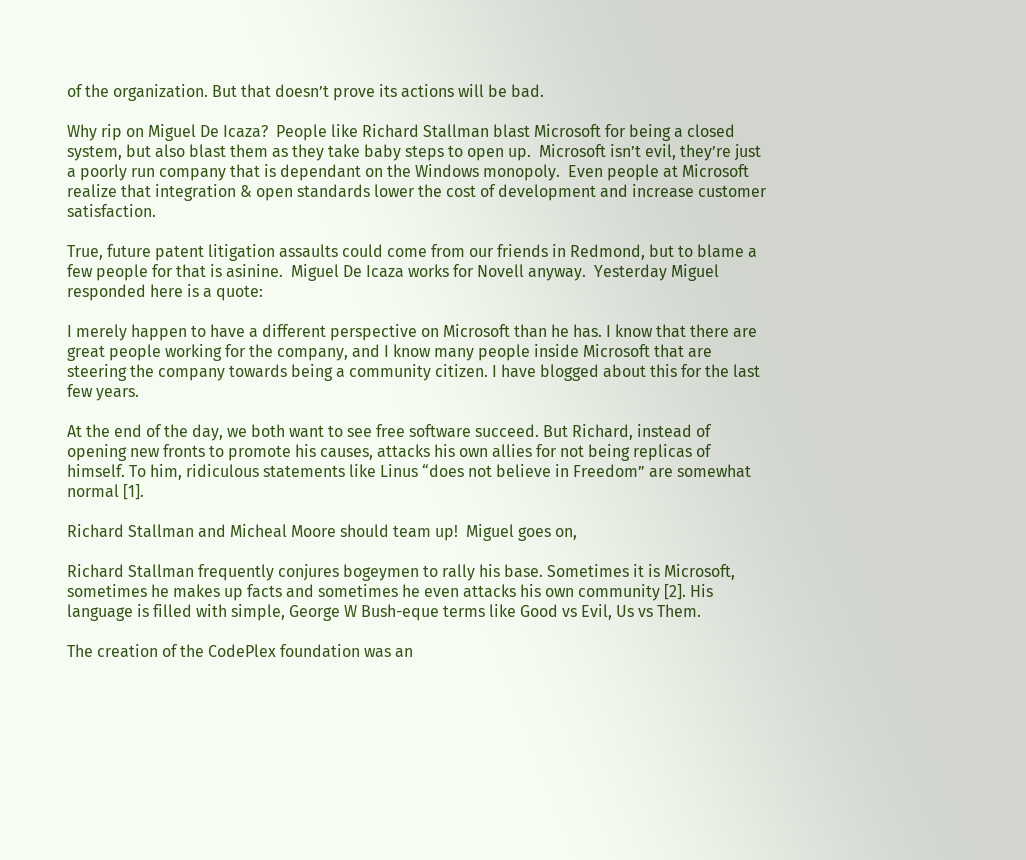of the organization. But that doesn’t prove its actions will be bad.

Why rip on Miguel De Icaza?  People like Richard Stallman blast Microsoft for being a closed system, but also blast them as they take baby steps to open up.  Microsoft isn’t evil, they’re just a poorly run company that is dependant on the Windows monopoly.  Even people at Microsoft realize that integration & open standards lower the cost of development and increase customer satisfaction.

True, future patent litigation assaults could come from our friends in Redmond, but to blame a few people for that is asinine.  Miguel De Icaza works for Novell anyway.  Yesterday Miguel responded here is a quote:

I merely happen to have a different perspective on Microsoft than he has. I know that there are great people working for the company, and I know many people inside Microsoft that are steering the company towards being a community citizen. I have blogged about this for the last few years.

At the end of the day, we both want to see free software succeed. But Richard, instead of opening new fronts to promote his causes, attacks his own allies for not being replicas of himself. To him, ridiculous statements like Linus “does not believe in Freedom” are somewhat normal [1].

Richard Stallman and Micheal Moore should team up!  Miguel goes on,

Richard Stallman frequently conjures bogeymen to rally his base. Sometimes it is Microsoft, sometimes he makes up facts and sometimes he even attacks his own community [2]. His language is filled with simple, George W Bush-eque terms like Good vs Evil, Us vs Them.

The creation of the CodePlex foundation was an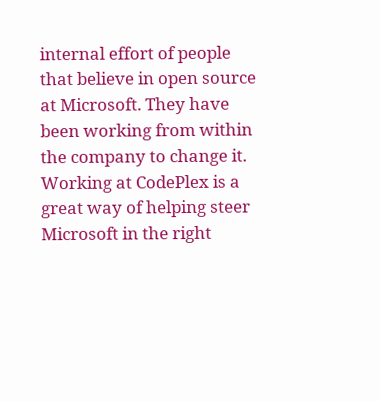internal effort of people that believe in open source at Microsoft. They have been working from within the company to change it. Working at CodePlex is a great way of helping steer Microsoft in the right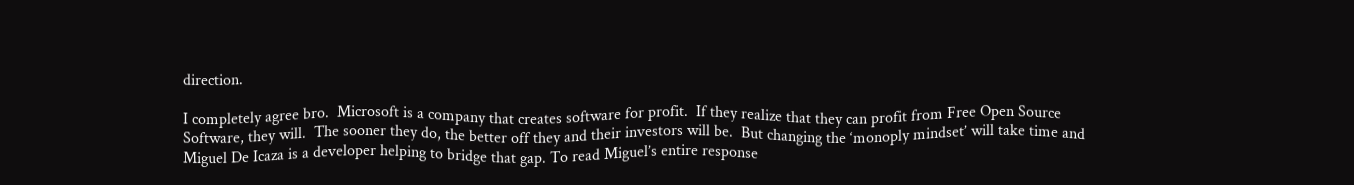direction.

I completely agree bro.  Microsoft is a company that creates software for profit.  If they realize that they can profit from Free Open Source Software, they will.  The sooner they do, the better off they and their investors will be.  But changing the ‘monoply mindset’ will take time and Miguel De Icaza is a developer helping to bridge that gap. To read Miguel’s entire response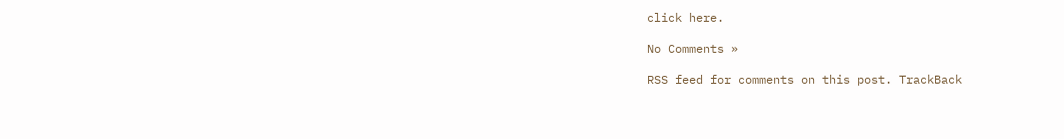click here.

No Comments »

RSS feed for comments on this post. TrackBack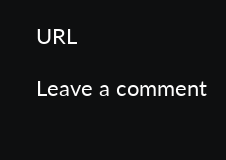URL

Leave a comment